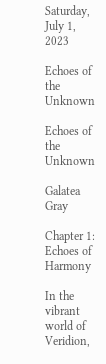Saturday, July 1, 2023

Echoes of the Unknown

Echoes of the Unknown

Galatea Gray

Chapter 1: Echoes of Harmony

In the vibrant world of Veridion,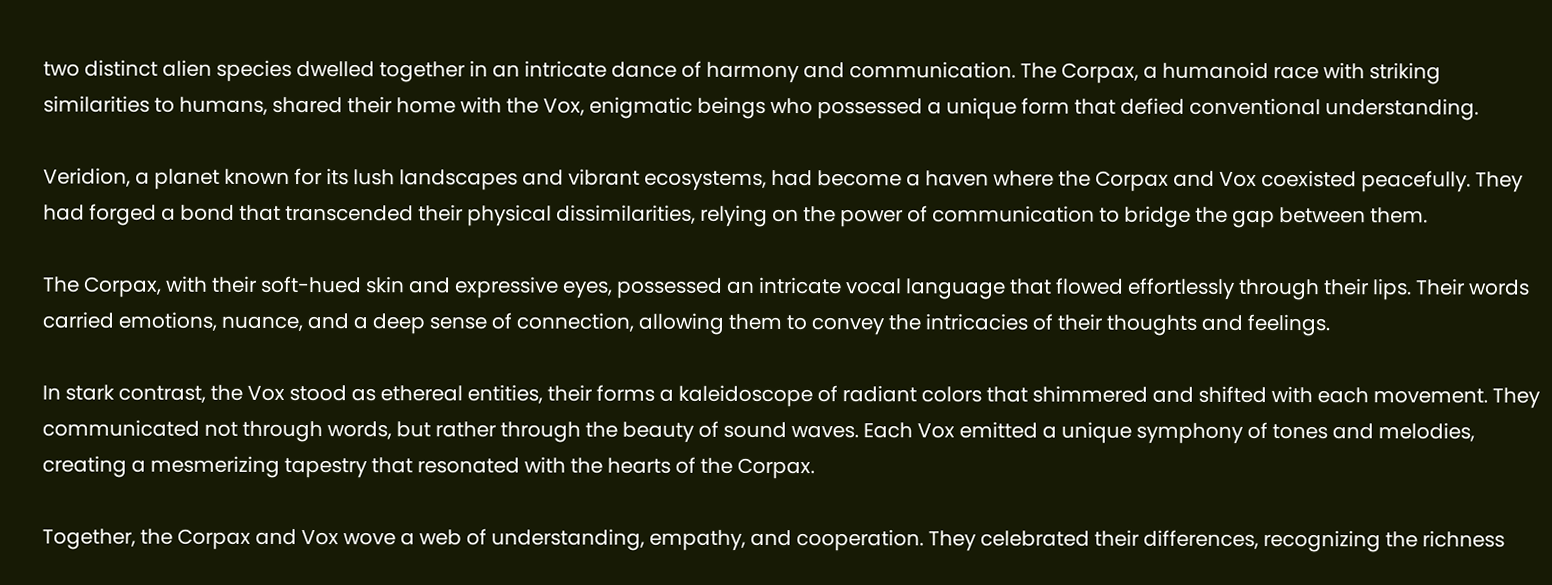two distinct alien species dwelled together in an intricate dance of harmony and communication. The Corpax, a humanoid race with striking similarities to humans, shared their home with the Vox, enigmatic beings who possessed a unique form that defied conventional understanding.

Veridion, a planet known for its lush landscapes and vibrant ecosystems, had become a haven where the Corpax and Vox coexisted peacefully. They had forged a bond that transcended their physical dissimilarities, relying on the power of communication to bridge the gap between them.

The Corpax, with their soft-hued skin and expressive eyes, possessed an intricate vocal language that flowed effortlessly through their lips. Their words carried emotions, nuance, and a deep sense of connection, allowing them to convey the intricacies of their thoughts and feelings.

In stark contrast, the Vox stood as ethereal entities, their forms a kaleidoscope of radiant colors that shimmered and shifted with each movement. They communicated not through words, but rather through the beauty of sound waves. Each Vox emitted a unique symphony of tones and melodies, creating a mesmerizing tapestry that resonated with the hearts of the Corpax.

Together, the Corpax and Vox wove a web of understanding, empathy, and cooperation. They celebrated their differences, recognizing the richness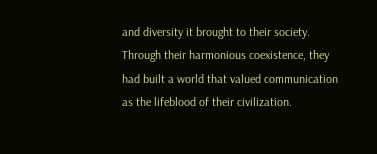and diversity it brought to their society. Through their harmonious coexistence, they had built a world that valued communication as the lifeblood of their civilization.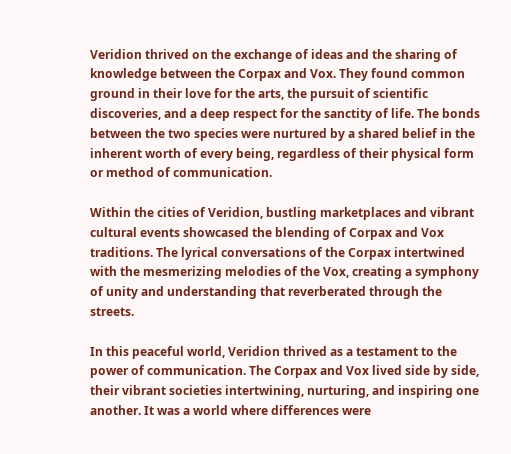Veridion thrived on the exchange of ideas and the sharing of knowledge between the Corpax and Vox. They found common ground in their love for the arts, the pursuit of scientific discoveries, and a deep respect for the sanctity of life. The bonds between the two species were nurtured by a shared belief in the inherent worth of every being, regardless of their physical form or method of communication.

Within the cities of Veridion, bustling marketplaces and vibrant cultural events showcased the blending of Corpax and Vox traditions. The lyrical conversations of the Corpax intertwined with the mesmerizing melodies of the Vox, creating a symphony of unity and understanding that reverberated through the streets.

In this peaceful world, Veridion thrived as a testament to the power of communication. The Corpax and Vox lived side by side, their vibrant societies intertwining, nurturing, and inspiring one another. It was a world where differences were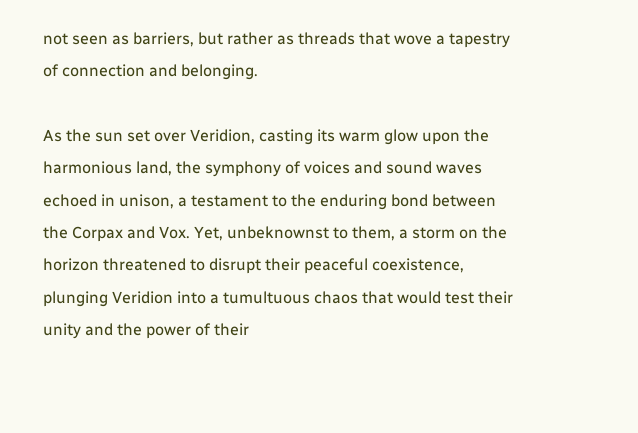not seen as barriers, but rather as threads that wove a tapestry of connection and belonging.

As the sun set over Veridion, casting its warm glow upon the harmonious land, the symphony of voices and sound waves echoed in unison, a testament to the enduring bond between the Corpax and Vox. Yet, unbeknownst to them, a storm on the horizon threatened to disrupt their peaceful coexistence, plunging Veridion into a tumultuous chaos that would test their unity and the power of their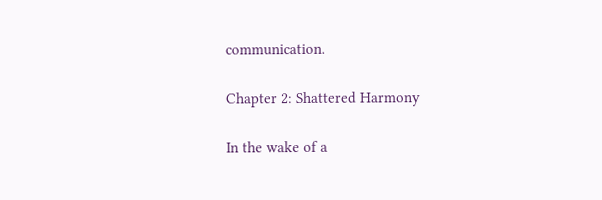communication.

Chapter 2: Shattered Harmony

In the wake of a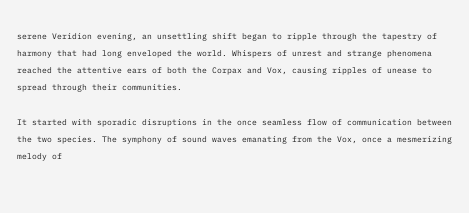serene Veridion evening, an unsettling shift began to ripple through the tapestry of harmony that had long enveloped the world. Whispers of unrest and strange phenomena reached the attentive ears of both the Corpax and Vox, causing ripples of unease to spread through their communities.

It started with sporadic disruptions in the once seamless flow of communication between the two species. The symphony of sound waves emanating from the Vox, once a mesmerizing melody of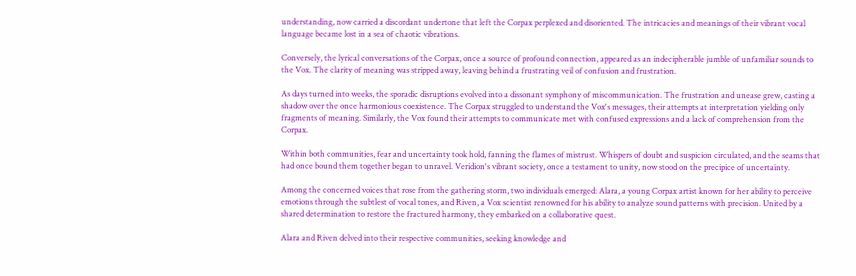understanding, now carried a discordant undertone that left the Corpax perplexed and disoriented. The intricacies and meanings of their vibrant vocal language became lost in a sea of chaotic vibrations.

Conversely, the lyrical conversations of the Corpax, once a source of profound connection, appeared as an indecipherable jumble of unfamiliar sounds to the Vox. The clarity of meaning was stripped away, leaving behind a frustrating veil of confusion and frustration.

As days turned into weeks, the sporadic disruptions evolved into a dissonant symphony of miscommunication. The frustration and unease grew, casting a shadow over the once harmonious coexistence. The Corpax struggled to understand the Vox's messages, their attempts at interpretation yielding only fragments of meaning. Similarly, the Vox found their attempts to communicate met with confused expressions and a lack of comprehension from the Corpax.

Within both communities, fear and uncertainty took hold, fanning the flames of mistrust. Whispers of doubt and suspicion circulated, and the seams that had once bound them together began to unravel. Veridion's vibrant society, once a testament to unity, now stood on the precipice of uncertainty.

Among the concerned voices that rose from the gathering storm, two individuals emerged: Alara, a young Corpax artist known for her ability to perceive emotions through the subtlest of vocal tones, and Riven, a Vox scientist renowned for his ability to analyze sound patterns with precision. United by a shared determination to restore the fractured harmony, they embarked on a collaborative quest.

Alara and Riven delved into their respective communities, seeking knowledge and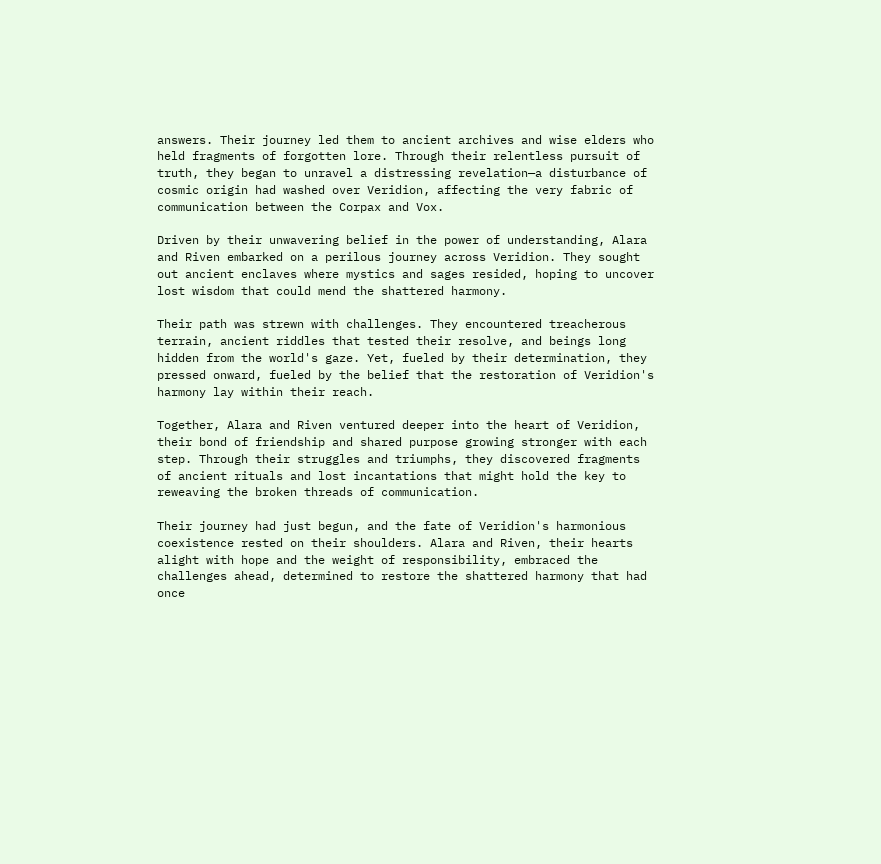answers. Their journey led them to ancient archives and wise elders who held fragments of forgotten lore. Through their relentless pursuit of truth, they began to unravel a distressing revelation—a disturbance of cosmic origin had washed over Veridion, affecting the very fabric of communication between the Corpax and Vox.

Driven by their unwavering belief in the power of understanding, Alara and Riven embarked on a perilous journey across Veridion. They sought out ancient enclaves where mystics and sages resided, hoping to uncover lost wisdom that could mend the shattered harmony.

Their path was strewn with challenges. They encountered treacherous terrain, ancient riddles that tested their resolve, and beings long hidden from the world's gaze. Yet, fueled by their determination, they pressed onward, fueled by the belief that the restoration of Veridion's harmony lay within their reach.

Together, Alara and Riven ventured deeper into the heart of Veridion, their bond of friendship and shared purpose growing stronger with each step. Through their struggles and triumphs, they discovered fragments of ancient rituals and lost incantations that might hold the key to reweaving the broken threads of communication.

Their journey had just begun, and the fate of Veridion's harmonious coexistence rested on their shoulders. Alara and Riven, their hearts alight with hope and the weight of responsibility, embraced the challenges ahead, determined to restore the shattered harmony that had once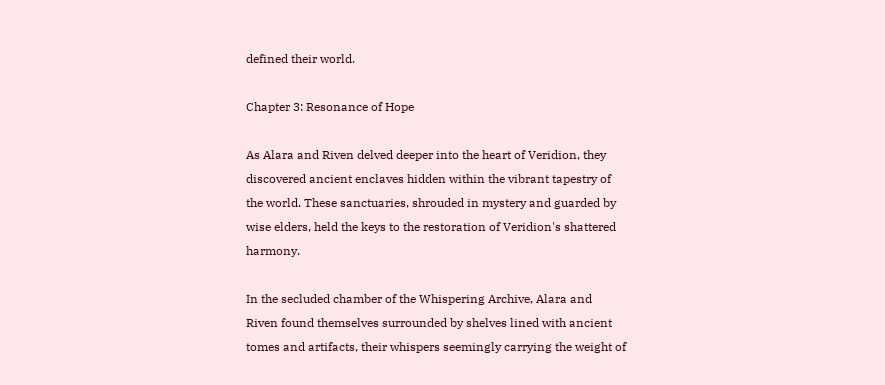defined their world.

Chapter 3: Resonance of Hope

As Alara and Riven delved deeper into the heart of Veridion, they discovered ancient enclaves hidden within the vibrant tapestry of the world. These sanctuaries, shrouded in mystery and guarded by wise elders, held the keys to the restoration of Veridion's shattered harmony.

In the secluded chamber of the Whispering Archive, Alara and Riven found themselves surrounded by shelves lined with ancient tomes and artifacts, their whispers seemingly carrying the weight of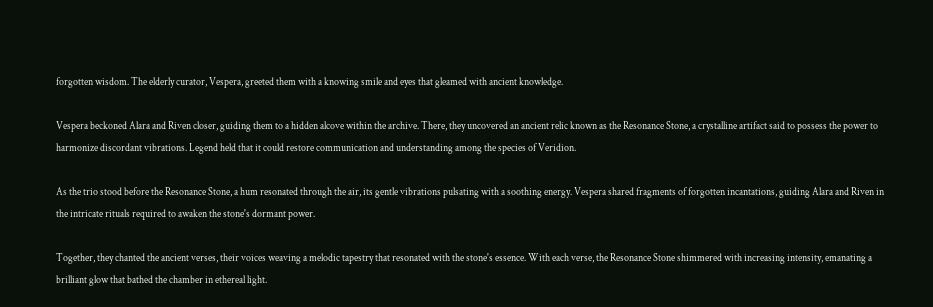forgotten wisdom. The elderly curator, Vespera, greeted them with a knowing smile and eyes that gleamed with ancient knowledge.

Vespera beckoned Alara and Riven closer, guiding them to a hidden alcove within the archive. There, they uncovered an ancient relic known as the Resonance Stone, a crystalline artifact said to possess the power to harmonize discordant vibrations. Legend held that it could restore communication and understanding among the species of Veridion.

As the trio stood before the Resonance Stone, a hum resonated through the air, its gentle vibrations pulsating with a soothing energy. Vespera shared fragments of forgotten incantations, guiding Alara and Riven in the intricate rituals required to awaken the stone's dormant power.

Together, they chanted the ancient verses, their voices weaving a melodic tapestry that resonated with the stone's essence. With each verse, the Resonance Stone shimmered with increasing intensity, emanating a brilliant glow that bathed the chamber in ethereal light.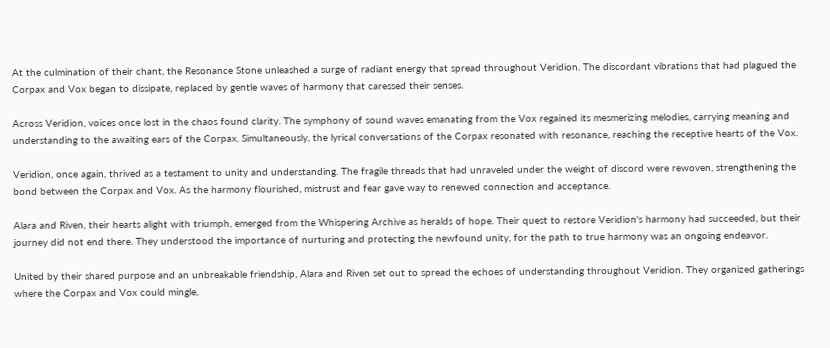At the culmination of their chant, the Resonance Stone unleashed a surge of radiant energy that spread throughout Veridion. The discordant vibrations that had plagued the Corpax and Vox began to dissipate, replaced by gentle waves of harmony that caressed their senses.

Across Veridion, voices once lost in the chaos found clarity. The symphony of sound waves emanating from the Vox regained its mesmerizing melodies, carrying meaning and understanding to the awaiting ears of the Corpax. Simultaneously, the lyrical conversations of the Corpax resonated with resonance, reaching the receptive hearts of the Vox.

Veridion, once again, thrived as a testament to unity and understanding. The fragile threads that had unraveled under the weight of discord were rewoven, strengthening the bond between the Corpax and Vox. As the harmony flourished, mistrust and fear gave way to renewed connection and acceptance.

Alara and Riven, their hearts alight with triumph, emerged from the Whispering Archive as heralds of hope. Their quest to restore Veridion's harmony had succeeded, but their journey did not end there. They understood the importance of nurturing and protecting the newfound unity, for the path to true harmony was an ongoing endeavor.

United by their shared purpose and an unbreakable friendship, Alara and Riven set out to spread the echoes of understanding throughout Veridion. They organized gatherings where the Corpax and Vox could mingle,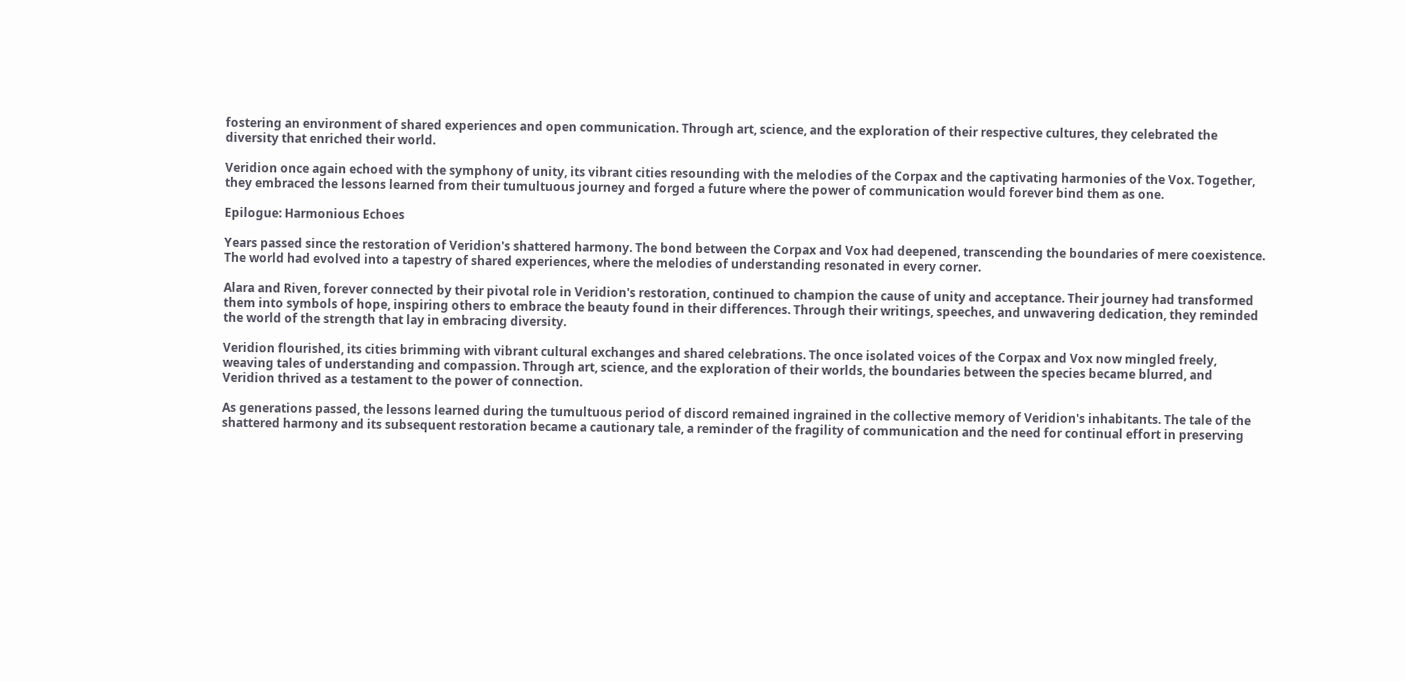fostering an environment of shared experiences and open communication. Through art, science, and the exploration of their respective cultures, they celebrated the diversity that enriched their world.

Veridion once again echoed with the symphony of unity, its vibrant cities resounding with the melodies of the Corpax and the captivating harmonies of the Vox. Together, they embraced the lessons learned from their tumultuous journey and forged a future where the power of communication would forever bind them as one.

Epilogue: Harmonious Echoes

Years passed since the restoration of Veridion's shattered harmony. The bond between the Corpax and Vox had deepened, transcending the boundaries of mere coexistence. The world had evolved into a tapestry of shared experiences, where the melodies of understanding resonated in every corner.

Alara and Riven, forever connected by their pivotal role in Veridion's restoration, continued to champion the cause of unity and acceptance. Their journey had transformed them into symbols of hope, inspiring others to embrace the beauty found in their differences. Through their writings, speeches, and unwavering dedication, they reminded the world of the strength that lay in embracing diversity.

Veridion flourished, its cities brimming with vibrant cultural exchanges and shared celebrations. The once isolated voices of the Corpax and Vox now mingled freely, weaving tales of understanding and compassion. Through art, science, and the exploration of their worlds, the boundaries between the species became blurred, and Veridion thrived as a testament to the power of connection.

As generations passed, the lessons learned during the tumultuous period of discord remained ingrained in the collective memory of Veridion's inhabitants. The tale of the shattered harmony and its subsequent restoration became a cautionary tale, a reminder of the fragility of communication and the need for continual effort in preserving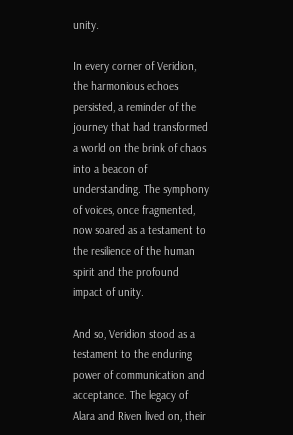unity.

In every corner of Veridion, the harmonious echoes persisted, a reminder of the journey that had transformed a world on the brink of chaos into a beacon of understanding. The symphony of voices, once fragmented, now soared as a testament to the resilience of the human spirit and the profound impact of unity.

And so, Veridion stood as a testament to the enduring power of communication and acceptance. The legacy of Alara and Riven lived on, their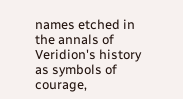names etched in the annals of Veridion's history as symbols of courage,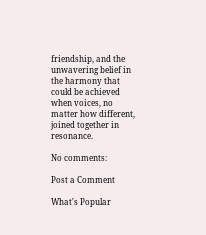friendship, and the unwavering belief in the harmony that could be achieved when voices, no matter how different, joined together in resonance.

No comments:

Post a Comment

What's Popular